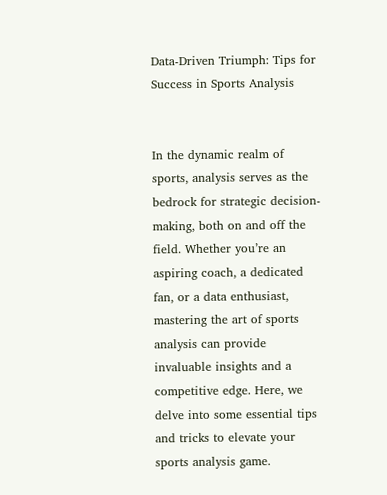Data-Driven Triumph: Tips for Success in Sports Analysis


In the dynamic realm of sports, analysis serves as the bedrock for strategic decision-making, both on and off the field. Whether you’re an aspiring coach, a dedicated fan, or a data enthusiast, mastering the art of sports analysis can provide invaluable insights and a competitive edge. Here, we delve into some essential tips and tricks to elevate your sports analysis game.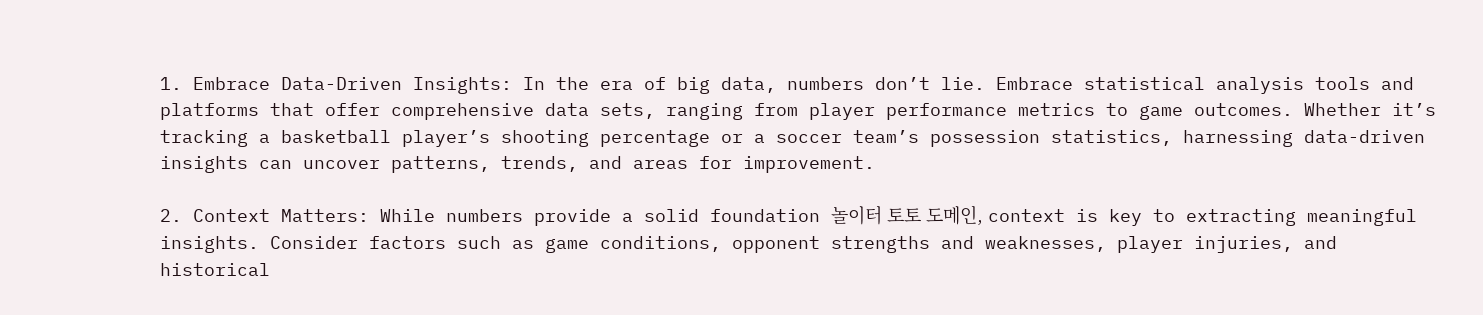1. Embrace Data-Driven Insights: In the era of big data, numbers don’t lie. Embrace statistical analysis tools and platforms that offer comprehensive data sets, ranging from player performance metrics to game outcomes. Whether it’s tracking a basketball player’s shooting percentage or a soccer team’s possession statistics, harnessing data-driven insights can uncover patterns, trends, and areas for improvement.

2. Context Matters: While numbers provide a solid foundation 놀이터 토토 도메인, context is key to extracting meaningful insights. Consider factors such as game conditions, opponent strengths and weaknesses, player injuries, and historical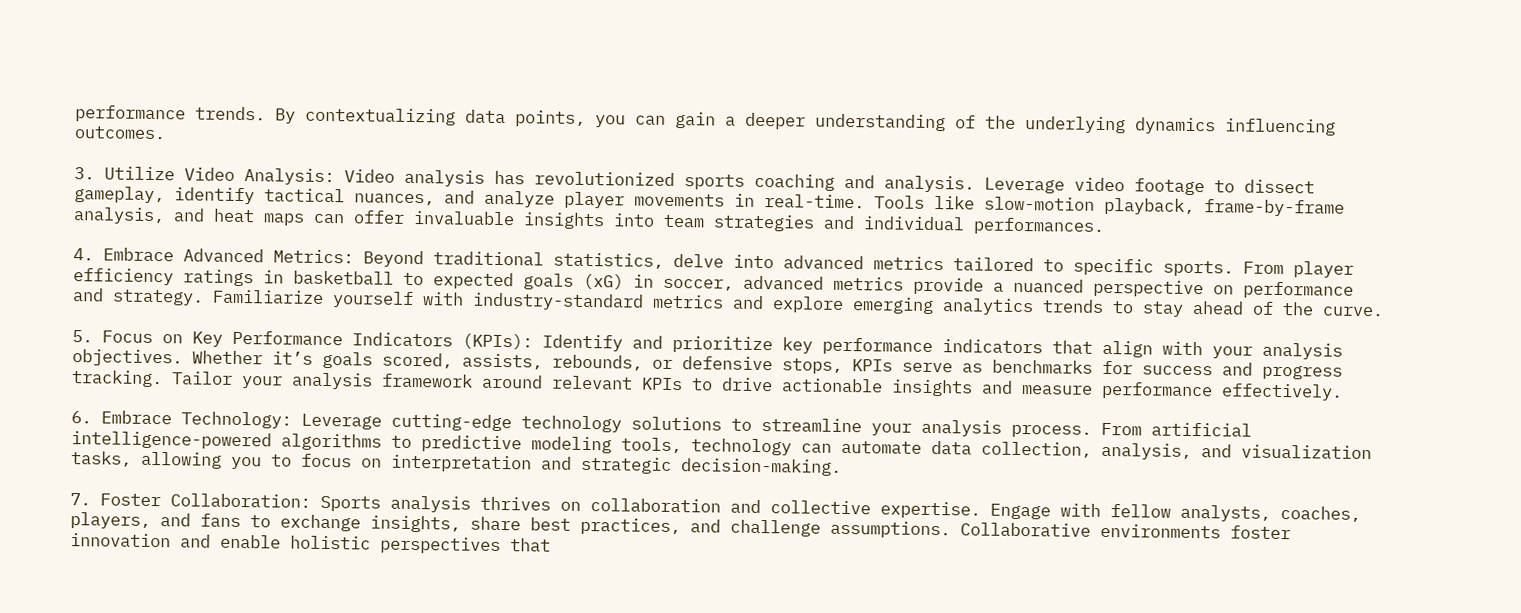performance trends. By contextualizing data points, you can gain a deeper understanding of the underlying dynamics influencing outcomes.

3. Utilize Video Analysis: Video analysis has revolutionized sports coaching and analysis. Leverage video footage to dissect gameplay, identify tactical nuances, and analyze player movements in real-time. Tools like slow-motion playback, frame-by-frame analysis, and heat maps can offer invaluable insights into team strategies and individual performances.

4. Embrace Advanced Metrics: Beyond traditional statistics, delve into advanced metrics tailored to specific sports. From player efficiency ratings in basketball to expected goals (xG) in soccer, advanced metrics provide a nuanced perspective on performance and strategy. Familiarize yourself with industry-standard metrics and explore emerging analytics trends to stay ahead of the curve.

5. Focus on Key Performance Indicators (KPIs): Identify and prioritize key performance indicators that align with your analysis objectives. Whether it’s goals scored, assists, rebounds, or defensive stops, KPIs serve as benchmarks for success and progress tracking. Tailor your analysis framework around relevant KPIs to drive actionable insights and measure performance effectively.

6. Embrace Technology: Leverage cutting-edge technology solutions to streamline your analysis process. From artificial intelligence-powered algorithms to predictive modeling tools, technology can automate data collection, analysis, and visualization tasks, allowing you to focus on interpretation and strategic decision-making.

7. Foster Collaboration: Sports analysis thrives on collaboration and collective expertise. Engage with fellow analysts, coaches, players, and fans to exchange insights, share best practices, and challenge assumptions. Collaborative environments foster innovation and enable holistic perspectives that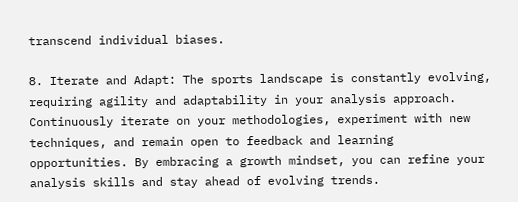transcend individual biases.

8. Iterate and Adapt: The sports landscape is constantly evolving, requiring agility and adaptability in your analysis approach. Continuously iterate on your methodologies, experiment with new techniques, and remain open to feedback and learning opportunities. By embracing a growth mindset, you can refine your analysis skills and stay ahead of evolving trends.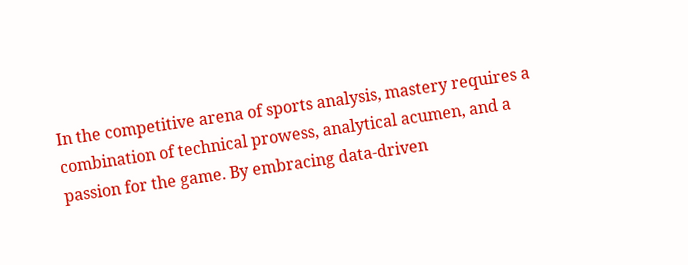In the competitive arena of sports analysis, mastery requires a combination of technical prowess, analytical acumen, and a passion for the game. By embracing data-driven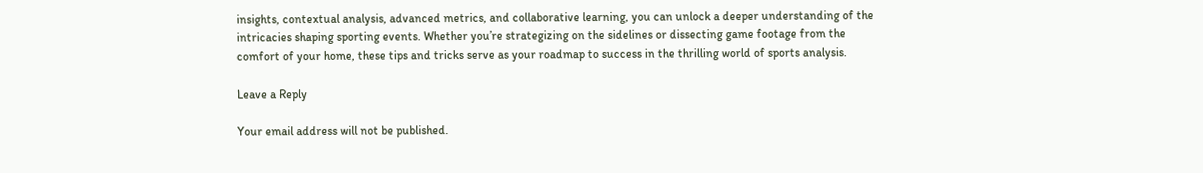insights, contextual analysis, advanced metrics, and collaborative learning, you can unlock a deeper understanding of the intricacies shaping sporting events. Whether you’re strategizing on the sidelines or dissecting game footage from the comfort of your home, these tips and tricks serve as your roadmap to success in the thrilling world of sports analysis.

Leave a Reply

Your email address will not be published.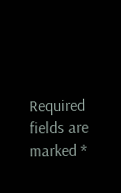Required fields are marked *